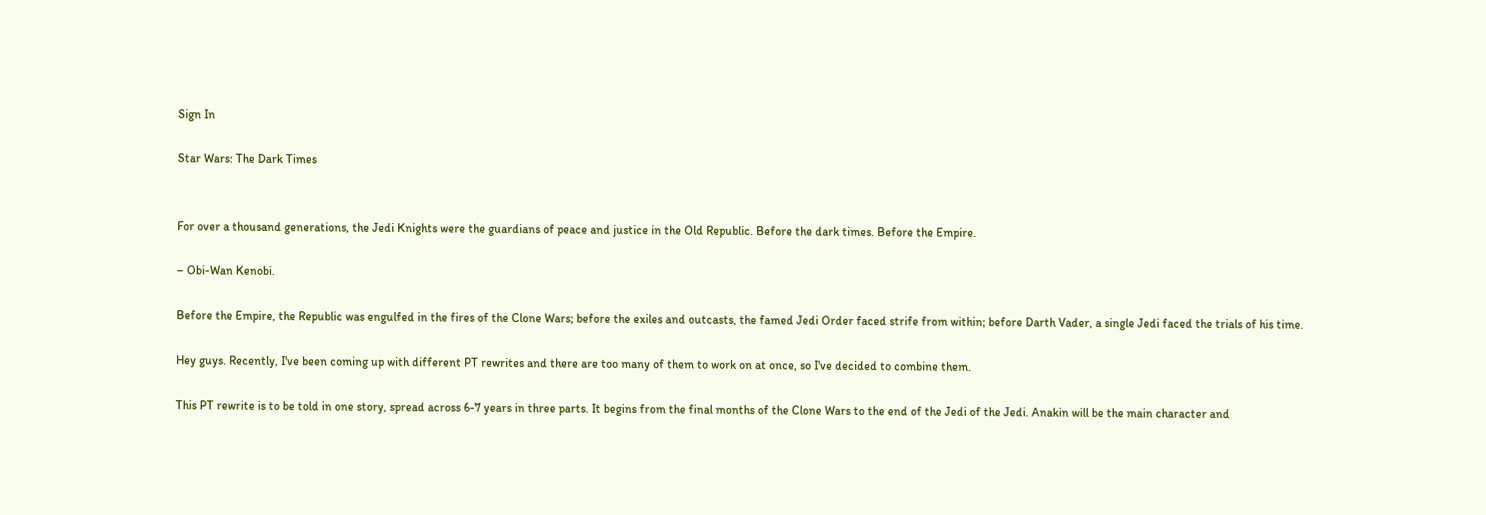Sign In

Star Wars: The Dark Times


For over a thousand generations, the Jedi Knights were the guardians of peace and justice in the Old Republic. Before the dark times. Before the Empire.

– Obi-Wan Kenobi.

Before the Empire, the Republic was engulfed in the fires of the Clone Wars; before the exiles and outcasts, the famed Jedi Order faced strife from within; before Darth Vader, a single Jedi faced the trials of his time.

Hey guys. Recently, I've been coming up with different PT rewrites and there are too many of them to work on at once, so I've decided to combine them.

This PT rewrite is to be told in one story, spread across 6-7 years in three parts. It begins from the final months of the Clone Wars to the end of the Jedi of the Jedi. Anakin will be the main character and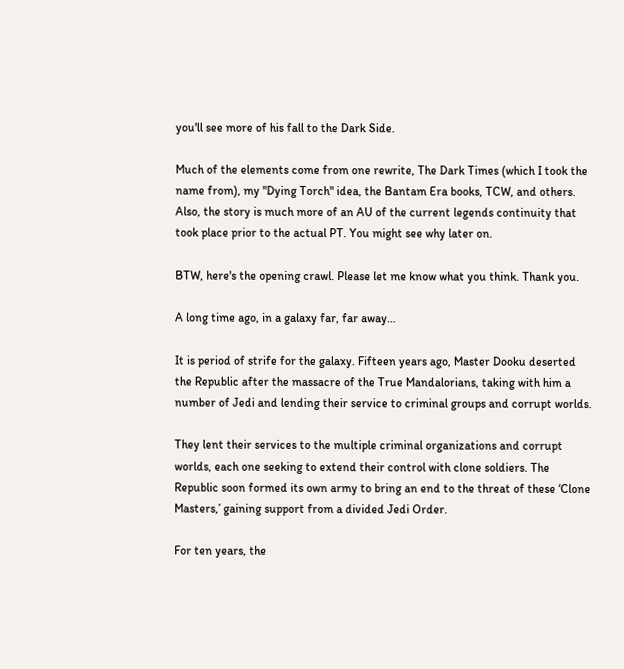you'll see more of his fall to the Dark Side.

Much of the elements come from one rewrite, The Dark Times (which I took the name from), my "Dying Torch" idea, the Bantam Era books, TCW, and others. Also, the story is much more of an AU of the current legends continuity that took place prior to the actual PT. You might see why later on.

BTW, here's the opening crawl. Please let me know what you think. Thank you.

A long time ago, in a galaxy far, far away…

It is period of strife for the galaxy. Fifteen years ago, Master Dooku deserted the Republic after the massacre of the True Mandalorians, taking with him a number of Jedi and lending their service to criminal groups and corrupt worlds.

They lent their services to the multiple criminal organizations and corrupt worlds, each one seeking to extend their control with clone soldiers. The Republic soon formed its own army to bring an end to the threat of these ‘Clone Masters,’ gaining support from a divided Jedi Order.

For ten years, the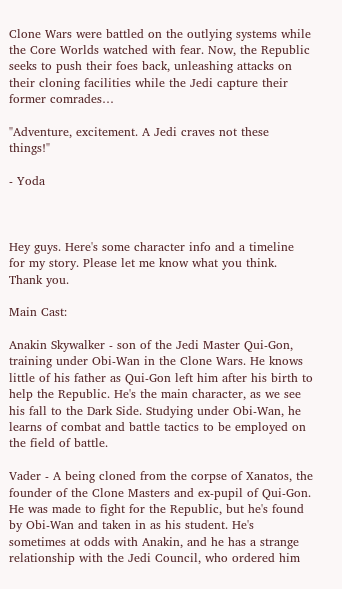Clone Wars were battled on the outlying systems while the Core Worlds watched with fear. Now, the Republic seeks to push their foes back, unleashing attacks on their cloning facilities while the Jedi capture their former comrades…

"Adventure, excitement. A Jedi craves not these things!"

- Yoda



Hey guys. Here's some character info and a timeline for my story. Please let me know what you think. Thank you.

Main Cast:

Anakin Skywalker - son of the Jedi Master Qui-Gon, training under Obi-Wan in the Clone Wars. He knows little of his father as Qui-Gon left him after his birth to help the Republic. He's the main character, as we see his fall to the Dark Side. Studying under Obi-Wan, he learns of combat and battle tactics to be employed on the field of battle.

Vader - A being cloned from the corpse of Xanatos, the founder of the Clone Masters and ex-pupil of Qui-Gon. He was made to fight for the Republic, but he's found by Obi-Wan and taken in as his student. He's sometimes at odds with Anakin, and he has a strange relationship with the Jedi Council, who ordered him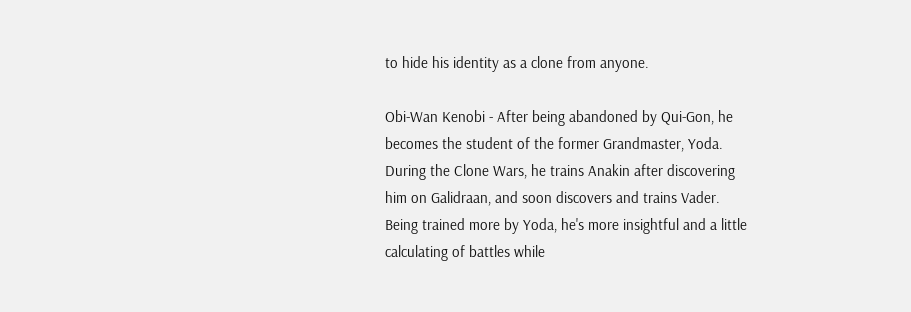to hide his identity as a clone from anyone.

Obi-Wan Kenobi - After being abandoned by Qui-Gon, he becomes the student of the former Grandmaster, Yoda. During the Clone Wars, he trains Anakin after discovering him on Galidraan, and soon discovers and trains Vader. Being trained more by Yoda, he's more insightful and a little calculating of battles while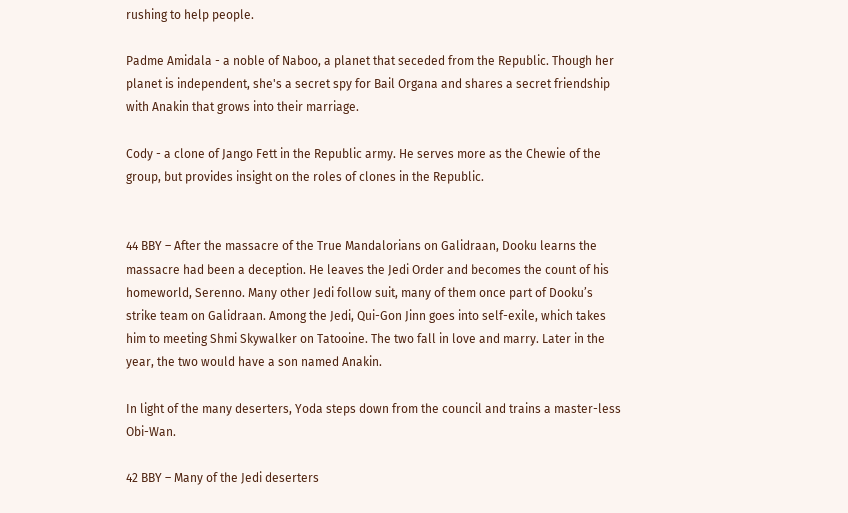rushing to help people.

Padme Amidala - a noble of Naboo, a planet that seceded from the Republic. Though her planet is independent, she's a secret spy for Bail Organa and shares a secret friendship with Anakin that grows into their marriage.

Cody - a clone of Jango Fett in the Republic army. He serves more as the Chewie of the group, but provides insight on the roles of clones in the Republic.


44 BBY – After the massacre of the True Mandalorians on Galidraan, Dooku learns the massacre had been a deception. He leaves the Jedi Order and becomes the count of his homeworld, Serenno. Many other Jedi follow suit, many of them once part of Dooku’s strike team on Galidraan. Among the Jedi, Qui-Gon Jinn goes into self-exile, which takes him to meeting Shmi Skywalker on Tatooine. The two fall in love and marry. Later in the year, the two would have a son named Anakin.

In light of the many deserters, Yoda steps down from the council and trains a master-less Obi-Wan.

42 BBY – Many of the Jedi deserters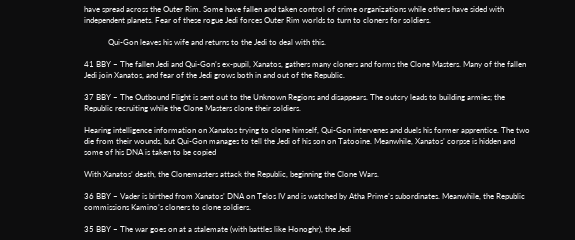have spread across the Outer Rim. Some have fallen and taken control of crime organizations while others have sided with independent planets. Fear of these rogue Jedi forces Outer Rim worlds to turn to cloners for soldiers.

            Qui-Gon leaves his wife and returns to the Jedi to deal with this.

41 BBY – The fallen Jedi and Qui-Gon’s ex-pupil, Xanatos, gathers many cloners and forms the Clone Masters. Many of the fallen Jedi join Xanatos, and fear of the Jedi grows both in and out of the Republic.

37 BBY – The Outbound Flight is sent out to the Unknown Regions and disappears. The outcry leads to building armies; the Republic recruiting while the Clone Masters clone their soldiers.

Hearing intelligence information on Xanatos trying to clone himself, Qui-Gon intervenes and duels his former apprentice. The two die from their wounds, but Qui-Gon manages to tell the Jedi of his son on Tatooine. Meanwhile, Xanatos’ corpse is hidden and some of his DNA is taken to be copied

With Xanatos’ death, the Clonemasters attack the Republic, beginning the Clone Wars.

36 BBY – Vader is birthed from Xanatos’ DNA on Telos IV and is watched by Atha Prime’s subordinates. Meanwhile, the Republic commissions Kamino’s cloners to clone soldiers.

35 BBY – The war goes on at a stalemate (with battles like Honoghr), the Jedi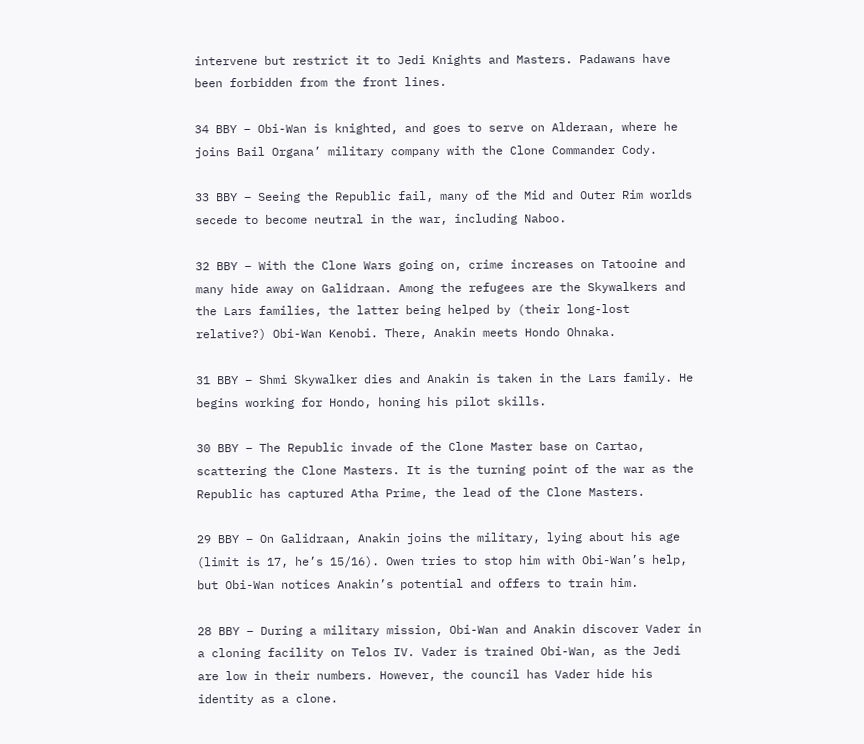intervene but restrict it to Jedi Knights and Masters. Padawans have been forbidden from the front lines.

34 BBY – Obi-Wan is knighted, and goes to serve on Alderaan, where he joins Bail Organa’ military company with the Clone Commander Cody.

33 BBY – Seeing the Republic fail, many of the Mid and Outer Rim worlds secede to become neutral in the war, including Naboo.

32 BBY – With the Clone Wars going on, crime increases on Tatooine and many hide away on Galidraan. Among the refugees are the Skywalkers and the Lars families, the latter being helped by (their long-lost relative?) Obi-Wan Kenobi. There, Anakin meets Hondo Ohnaka.

31 BBY – Shmi Skywalker dies and Anakin is taken in the Lars family. He begins working for Hondo, honing his pilot skills.

30 BBY – The Republic invade of the Clone Master base on Cartao, scattering the Clone Masters. It is the turning point of the war as the Republic has captured Atha Prime, the lead of the Clone Masters.

29 BBY – On Galidraan, Anakin joins the military, lying about his age (limit is 17, he’s 15/16). Owen tries to stop him with Obi-Wan’s help, but Obi-Wan notices Anakin’s potential and offers to train him.

28 BBY – During a military mission, Obi-Wan and Anakin discover Vader in a cloning facility on Telos IV. Vader is trained Obi-Wan, as the Jedi are low in their numbers. However, the council has Vader hide his identity as a clone.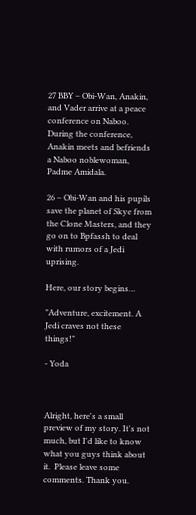27 BBY – Obi-Wan, Anakin, and Vader arrive at a peace conference on Naboo. During the conference, Anakin meets and befriends a Naboo noblewoman, Padme Amidala.

26 – Obi-Wan and his pupils save the planet of Skye from the Clone Masters, and they go on to Bpfassh to deal with rumors of a Jedi uprising.

Here, our story begins…

"Adventure, excitement. A Jedi craves not these things!"

- Yoda



Alright, here's a small preview of my story. It's not much, but I'd like to know what you guys think about it.  Please leave some comments. Thank you.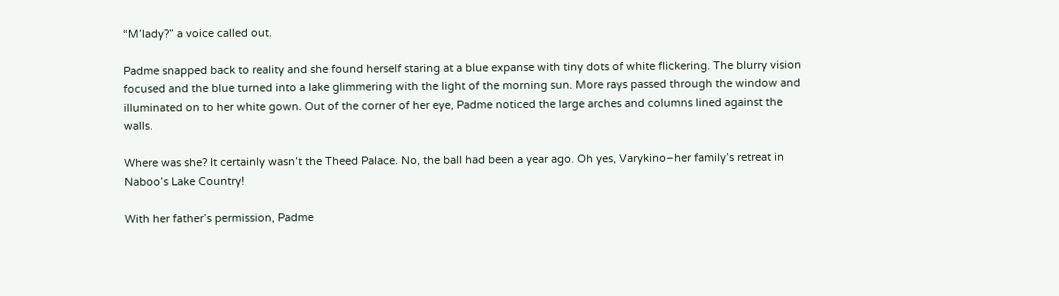“M’lady?” a voice called out.

Padme snapped back to reality and she found herself staring at a blue expanse with tiny dots of white flickering. The blurry vision focused and the blue turned into a lake glimmering with the light of the morning sun. More rays passed through the window and illuminated on to her white gown. Out of the corner of her eye, Padme noticed the large arches and columns lined against the walls.

Where was she? It certainly wasn’t the Theed Palace. No, the ball had been a year ago. Oh yes, Varykino–her family’s retreat in Naboo’s Lake Country!

With her father’s permission, Padme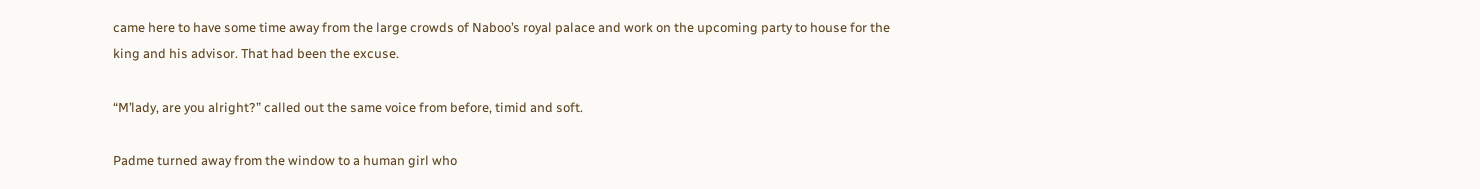came here to have some time away from the large crowds of Naboo’s royal palace and work on the upcoming party to house for the king and his advisor. That had been the excuse.

“M’lady, are you alright?” called out the same voice from before, timid and soft.

Padme turned away from the window to a human girl who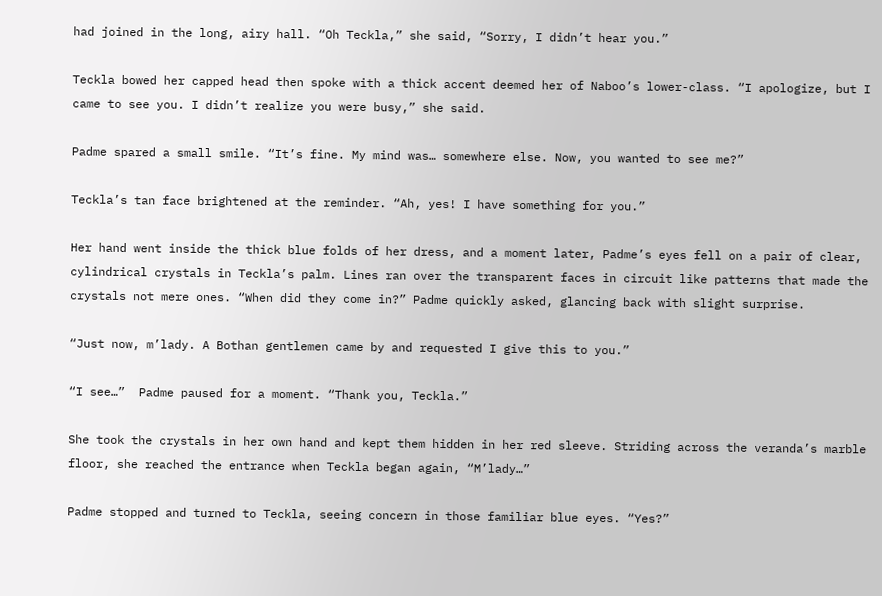had joined in the long, airy hall. “Oh Teckla,” she said, “Sorry, I didn’t hear you.”

Teckla bowed her capped head then spoke with a thick accent deemed her of Naboo’s lower-class. “I apologize, but I came to see you. I didn’t realize you were busy,” she said.

Padme spared a small smile. “It’s fine. My mind was… somewhere else. Now, you wanted to see me?”

Teckla’s tan face brightened at the reminder. “Ah, yes! I have something for you.”

Her hand went inside the thick blue folds of her dress, and a moment later, Padme’s eyes fell on a pair of clear, cylindrical crystals in Teckla’s palm. Lines ran over the transparent faces in circuit like patterns that made the crystals not mere ones. “When did they come in?” Padme quickly asked, glancing back with slight surprise.

“Just now, m’lady. A Bothan gentlemen came by and requested I give this to you.”

“I see…”  Padme paused for a moment. “Thank you, Teckla.”

She took the crystals in her own hand and kept them hidden in her red sleeve. Striding across the veranda’s marble floor, she reached the entrance when Teckla began again, “M’lady…”

Padme stopped and turned to Teckla, seeing concern in those familiar blue eyes. “Yes?”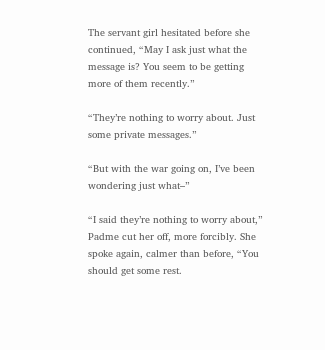The servant girl hesitated before she continued, “May I ask just what the message is? You seem to be getting more of them recently.”

“They’re nothing to worry about. Just some private messages.”

“But with the war going on, I’ve been wondering just what–”

“I said they’re nothing to worry about,” Padme cut her off, more forcibly. She spoke again, calmer than before, “You should get some rest.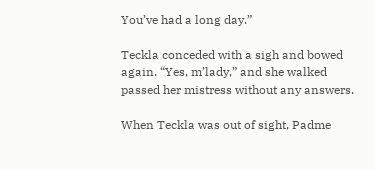You’ve had a long day.”

Teckla conceded with a sigh and bowed again. “Yes, m’lady,” and she walked passed her mistress without any answers.

When Teckla was out of sight, Padme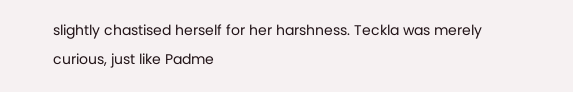slightly chastised herself for her harshness. Teckla was merely curious, just like Padme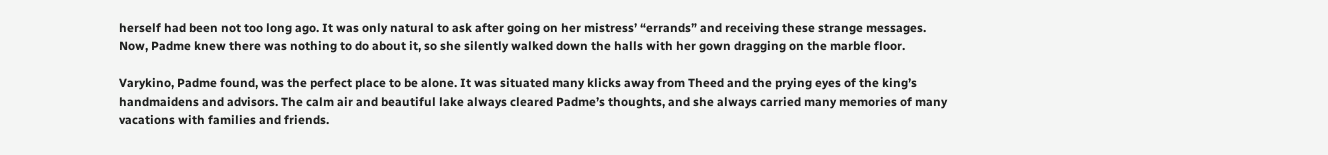herself had been not too long ago. It was only natural to ask after going on her mistress’ “errands” and receiving these strange messages. Now, Padme knew there was nothing to do about it, so she silently walked down the halls with her gown dragging on the marble floor.

Varykino, Padme found, was the perfect place to be alone. It was situated many klicks away from Theed and the prying eyes of the king’s handmaidens and advisors. The calm air and beautiful lake always cleared Padme’s thoughts, and she always carried many memories of many vacations with families and friends.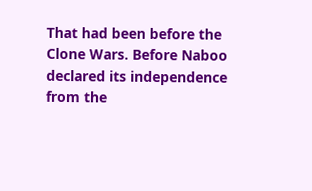That had been before the Clone Wars. Before Naboo declared its independence from the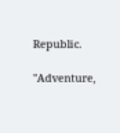Republic.

"Adventure,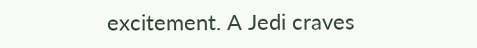excitement. A Jedi craves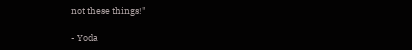not these things!"

- Yoda